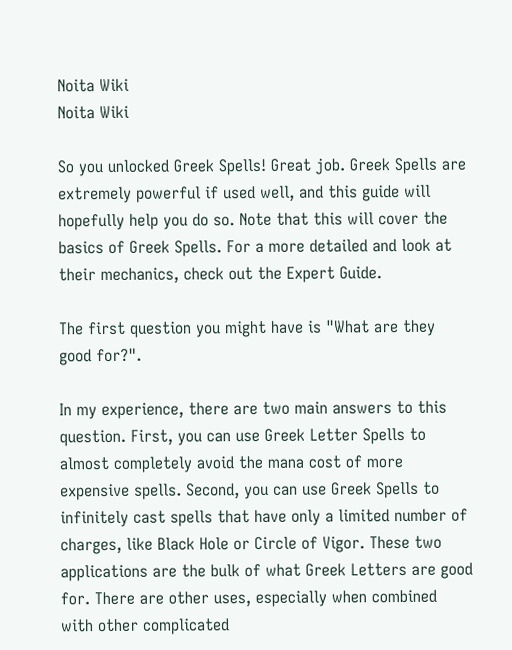Noita Wiki
Noita Wiki

So you unlocked Greek Spells! Great job. Greek Spells are extremely powerful if used well, and this guide will hopefully help you do so. Note that this will cover the basics of Greek Spells. For a more detailed and look at their mechanics, check out the Expert Guide.

The first question you might have is "What are they good for?".

In my experience, there are two main answers to this question. First, you can use Greek Letter Spells to almost completely avoid the mana cost of more expensive spells. Second, you can use Greek Spells to infinitely cast spells that have only a limited number of charges, like Black Hole or Circle of Vigor. These two applications are the bulk of what Greek Letters are good for. There are other uses, especially when combined with other complicated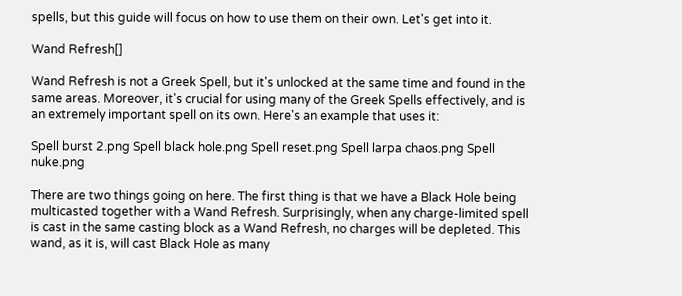spells, but this guide will focus on how to use them on their own. Let's get into it.

Wand Refresh[]

Wand Refresh is not a Greek Spell, but it's unlocked at the same time and found in the same areas. Moreover, it's crucial for using many of the Greek Spells effectively, and is an extremely important spell on its own. Here's an example that uses it:

Spell burst 2.png Spell black hole.png Spell reset.png Spell larpa chaos.png Spell nuke.png

There are two things going on here. The first thing is that we have a Black Hole being multicasted together with a Wand Refresh. Surprisingly, when any charge-limited spell is cast in the same casting block as a Wand Refresh, no charges will be depleted. This wand, as it is, will cast Black Hole as many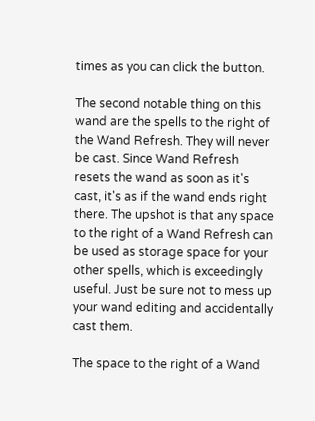times as you can click the button.

The second notable thing on this wand are the spells to the right of the Wand Refresh. They will never be cast. Since Wand Refresh resets the wand as soon as it's cast, it's as if the wand ends right there. The upshot is that any space to the right of a Wand Refresh can be used as storage space for your other spells, which is exceedingly useful. Just be sure not to mess up your wand editing and accidentally cast them.

The space to the right of a Wand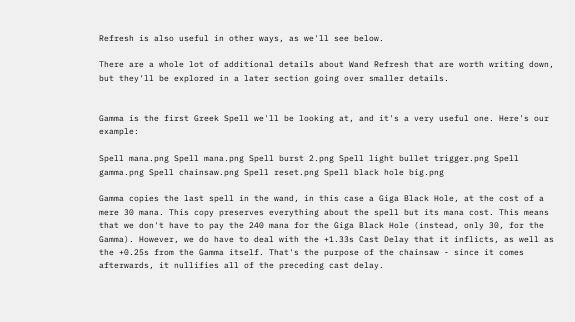Refresh is also useful in other ways, as we'll see below.

There are a whole lot of additional details about Wand Refresh that are worth writing down, but they'll be explored in a later section going over smaller details.


Gamma is the first Greek Spell we'll be looking at, and it's a very useful one. Here's our example:

Spell mana.png Spell mana.png Spell burst 2.png Spell light bullet trigger.png Spell gamma.png Spell chainsaw.png Spell reset.png Spell black hole big.png

Gamma copies the last spell in the wand, in this case a Giga Black Hole, at the cost of a mere 30 mana. This copy preserves everything about the spell but its mana cost. This means that we don't have to pay the 240 mana for the Giga Black Hole (instead, only 30, for the Gamma). However, we do have to deal with the +1.33s Cast Delay that it inflicts, as well as the +0.25s from the Gamma itself. That's the purpose of the chainsaw - since it comes afterwards, it nullifies all of the preceding cast delay.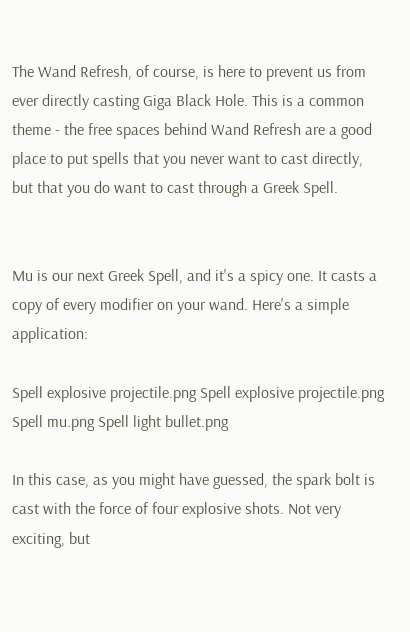The Wand Refresh, of course, is here to prevent us from ever directly casting Giga Black Hole. This is a common theme - the free spaces behind Wand Refresh are a good place to put spells that you never want to cast directly, but that you do want to cast through a Greek Spell.


Mu is our next Greek Spell, and it's a spicy one. It casts a copy of every modifier on your wand. Here's a simple application:

Spell explosive projectile.png Spell explosive projectile.png Spell mu.png Spell light bullet.png

In this case, as you might have guessed, the spark bolt is cast with the force of four explosive shots. Not very exciting, but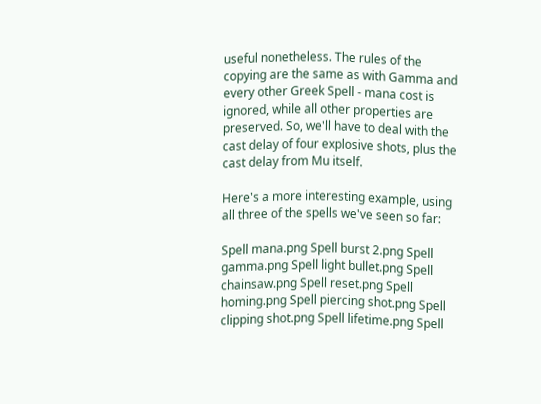useful nonetheless. The rules of the copying are the same as with Gamma and every other Greek Spell - mana cost is ignored, while all other properties are preserved. So, we'll have to deal with the cast delay of four explosive shots, plus the cast delay from Mu itself.

Here's a more interesting example, using all three of the spells we've seen so far:

Spell mana.png Spell burst 2.png Spell gamma.png Spell light bullet.png Spell chainsaw.png Spell reset.png Spell homing.png Spell piercing shot.png Spell clipping shot.png Spell lifetime.png Spell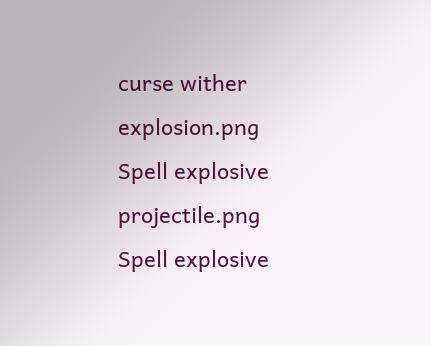curse wither explosion.png Spell explosive projectile.png Spell explosive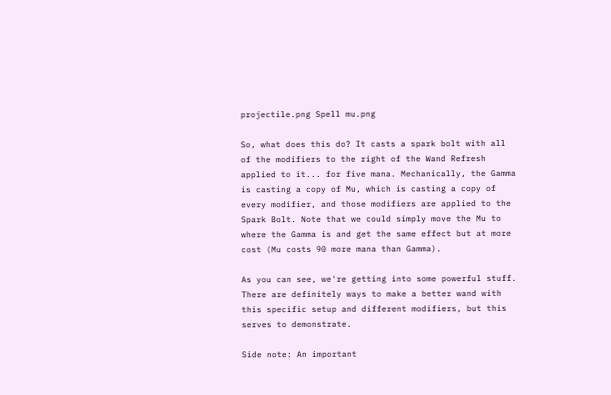projectile.png Spell mu.png

So, what does this do? It casts a spark bolt with all of the modifiers to the right of the Wand Refresh applied to it... for five mana. Mechanically, the Gamma is casting a copy of Mu, which is casting a copy of every modifier, and those modifiers are applied to the Spark Bolt. Note that we could simply move the Mu to where the Gamma is and get the same effect but at more cost (Mu costs 90 more mana than Gamma).

As you can see, we're getting into some powerful stuff. There are definitely ways to make a better wand with this specific setup and different modifiers, but this serves to demonstrate.

Side note: An important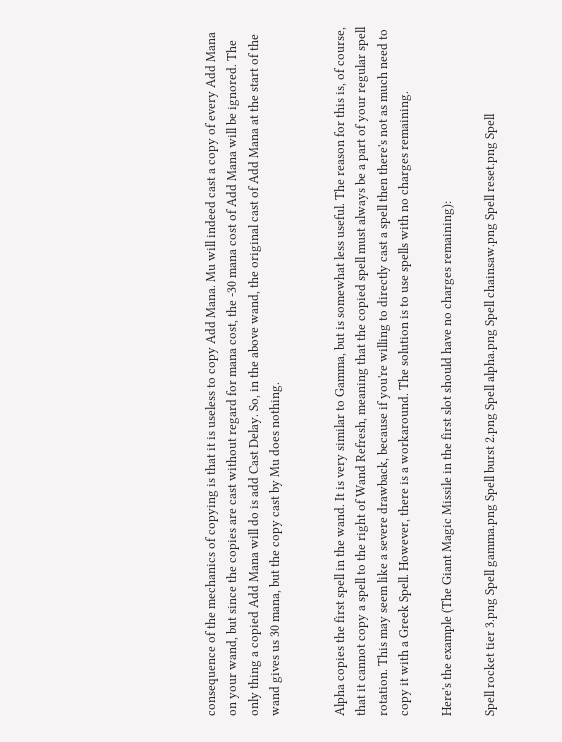consequence of the mechanics of copying is that it is useless to copy Add Mana. Mu will indeed cast a copy of every Add Mana on your wand, but since the copies are cast without regard for mana cost, the -30 mana cost of Add Mana will be ignored. The only thing a copied Add Mana will do is add Cast Delay. So, in the above wand, the original cast of Add Mana at the start of the wand gives us 30 mana, but the copy cast by Mu does nothing.


Alpha copies the first spell in the wand. It is very similar to Gamma, but is somewhat less useful. The reason for this is, of course, that it cannot copy a spell to the right of Wand Refresh, meaning that the copied spell must always be a part of your regular spell rotation. This may seem like a severe drawback, because if you're willing to directly cast a spell then there's not as much need to copy it with a Greek Spell. However, there is a workaround. The solution is to use spells with no charges remaining.

Here's the example (The Giant Magic Missile in the first slot should have no charges remaining):

Spell rocket tier 3.png Spell gamma.png Spell burst 2.png Spell alpha.png Spell chainsaw.png Spell reset.png Spell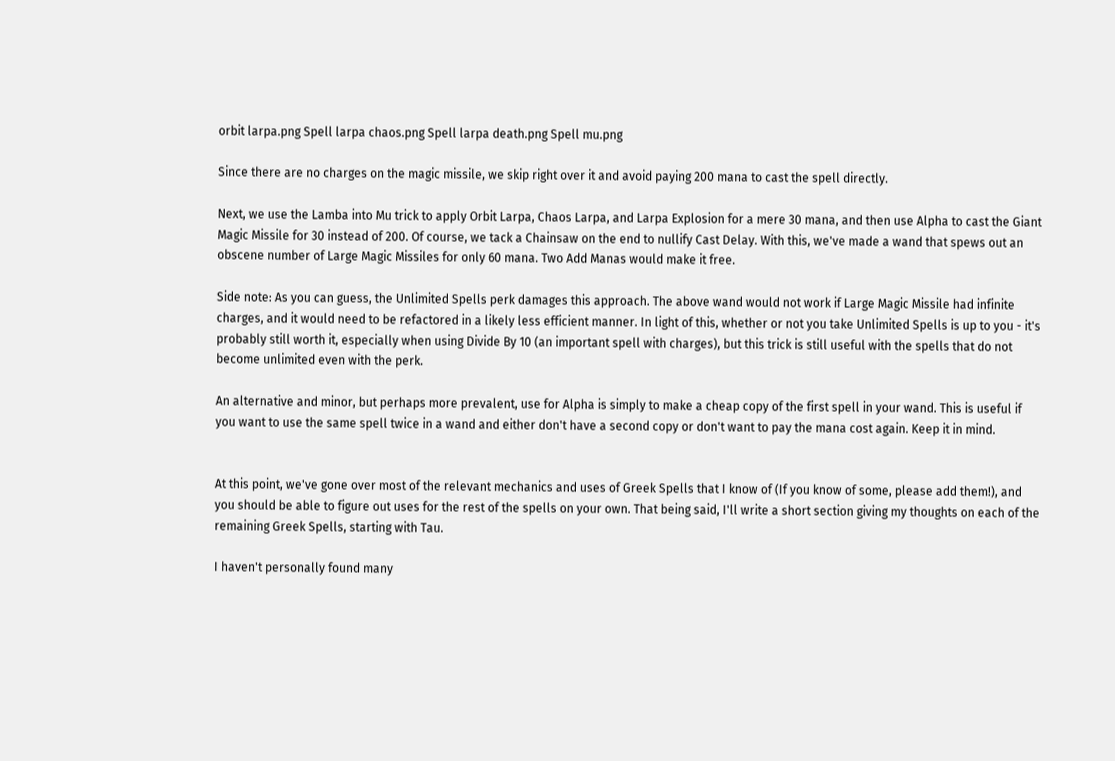orbit larpa.png Spell larpa chaos.png Spell larpa death.png Spell mu.png

Since there are no charges on the magic missile, we skip right over it and avoid paying 200 mana to cast the spell directly.

Next, we use the Lamba into Mu trick to apply Orbit Larpa, Chaos Larpa, and Larpa Explosion for a mere 30 mana, and then use Alpha to cast the Giant Magic Missile for 30 instead of 200. Of course, we tack a Chainsaw on the end to nullify Cast Delay. With this, we've made a wand that spews out an obscene number of Large Magic Missiles for only 60 mana. Two Add Manas would make it free.

Side note: As you can guess, the Unlimited Spells perk damages this approach. The above wand would not work if Large Magic Missile had infinite charges, and it would need to be refactored in a likely less efficient manner. In light of this, whether or not you take Unlimited Spells is up to you - it's probably still worth it, especially when using Divide By 10 (an important spell with charges), but this trick is still useful with the spells that do not become unlimited even with the perk.

An alternative and minor, but perhaps more prevalent, use for Alpha is simply to make a cheap copy of the first spell in your wand. This is useful if you want to use the same spell twice in a wand and either don't have a second copy or don't want to pay the mana cost again. Keep it in mind.


At this point, we've gone over most of the relevant mechanics and uses of Greek Spells that I know of (If you know of some, please add them!), and you should be able to figure out uses for the rest of the spells on your own. That being said, I'll write a short section giving my thoughts on each of the remaining Greek Spells, starting with Tau.

I haven't personally found many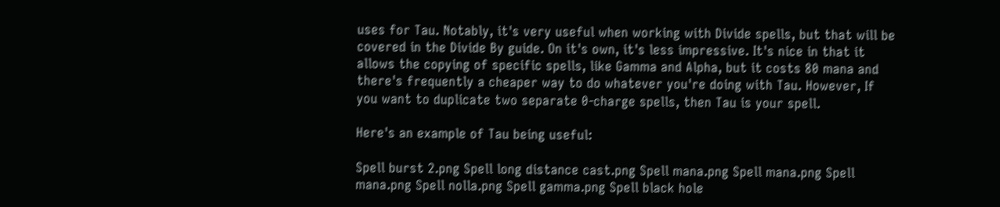uses for Tau. Notably, it's very useful when working with Divide spells, but that will be covered in the Divide By guide. On it's own, it's less impressive. It's nice in that it allows the copying of specific spells, like Gamma and Alpha, but it costs 80 mana and there's frequently a cheaper way to do whatever you're doing with Tau. However, If you want to duplicate two separate 0-charge spells, then Tau is your spell.

Here's an example of Tau being useful:

Spell burst 2.png Spell long distance cast.png Spell mana.png Spell mana.png Spell mana.png Spell nolla.png Spell gamma.png Spell black hole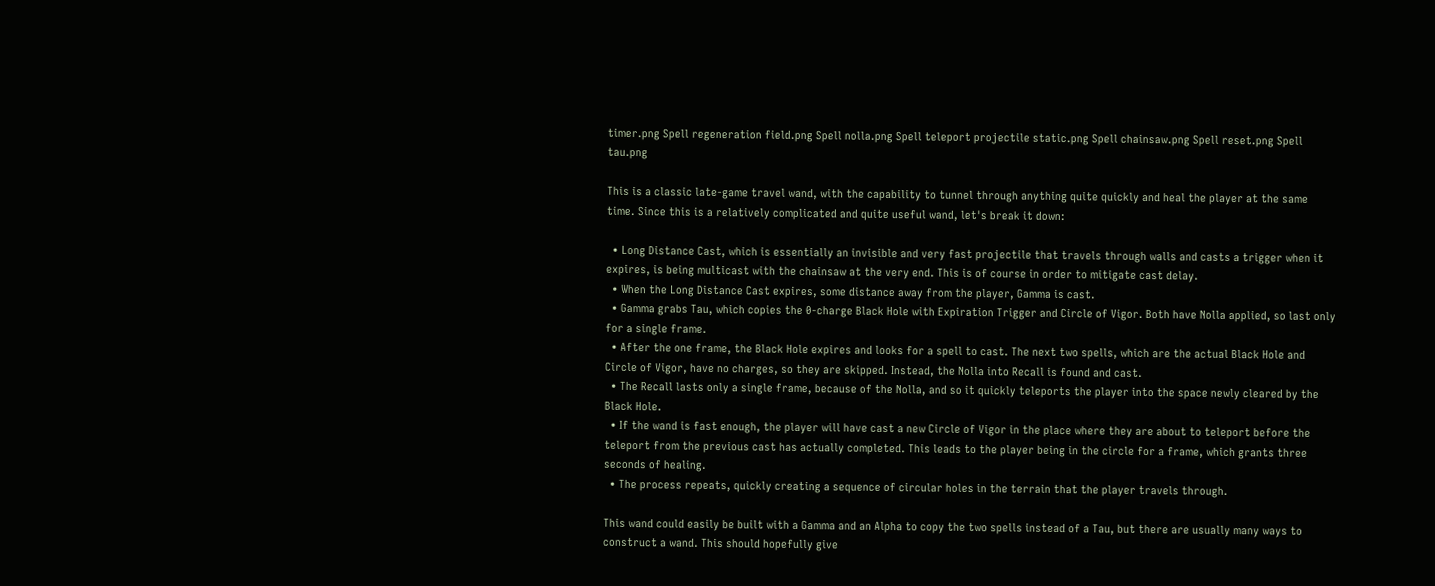timer.png Spell regeneration field.png Spell nolla.png Spell teleport projectile static.png Spell chainsaw.png Spell reset.png Spell tau.png

This is a classic late-game travel wand, with the capability to tunnel through anything quite quickly and heal the player at the same time. Since this is a relatively complicated and quite useful wand, let's break it down:

  • Long Distance Cast, which is essentially an invisible and very fast projectile that travels through walls and casts a trigger when it expires, is being multicast with the chainsaw at the very end. This is of course in order to mitigate cast delay.
  • When the Long Distance Cast expires, some distance away from the player, Gamma is cast.
  • Gamma grabs Tau, which copies the 0-charge Black Hole with Expiration Trigger and Circle of Vigor. Both have Nolla applied, so last only for a single frame.
  • After the one frame, the Black Hole expires and looks for a spell to cast. The next two spells, which are the actual Black Hole and Circle of Vigor, have no charges, so they are skipped. Instead, the Nolla into Recall is found and cast.
  • The Recall lasts only a single frame, because of the Nolla, and so it quickly teleports the player into the space newly cleared by the Black Hole.
  • If the wand is fast enough, the player will have cast a new Circle of Vigor in the place where they are about to teleport before the teleport from the previous cast has actually completed. This leads to the player being in the circle for a frame, which grants three seconds of healing.
  • The process repeats, quickly creating a sequence of circular holes in the terrain that the player travels through.

This wand could easily be built with a Gamma and an Alpha to copy the two spells instead of a Tau, but there are usually many ways to construct a wand. This should hopefully give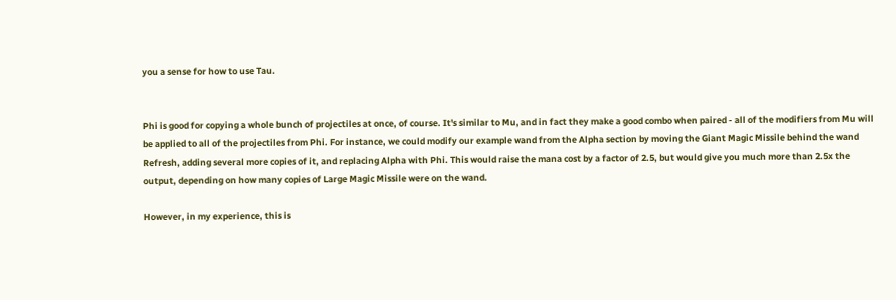you a sense for how to use Tau.


Phi is good for copying a whole bunch of projectiles at once, of course. It's similar to Mu, and in fact they make a good combo when paired - all of the modifiers from Mu will be applied to all of the projectiles from Phi. For instance, we could modify our example wand from the Alpha section by moving the Giant Magic Missile behind the wand Refresh, adding several more copies of it, and replacing Alpha with Phi. This would raise the mana cost by a factor of 2.5, but would give you much more than 2.5x the output, depending on how many copies of Large Magic Missile were on the wand.

However, in my experience, this is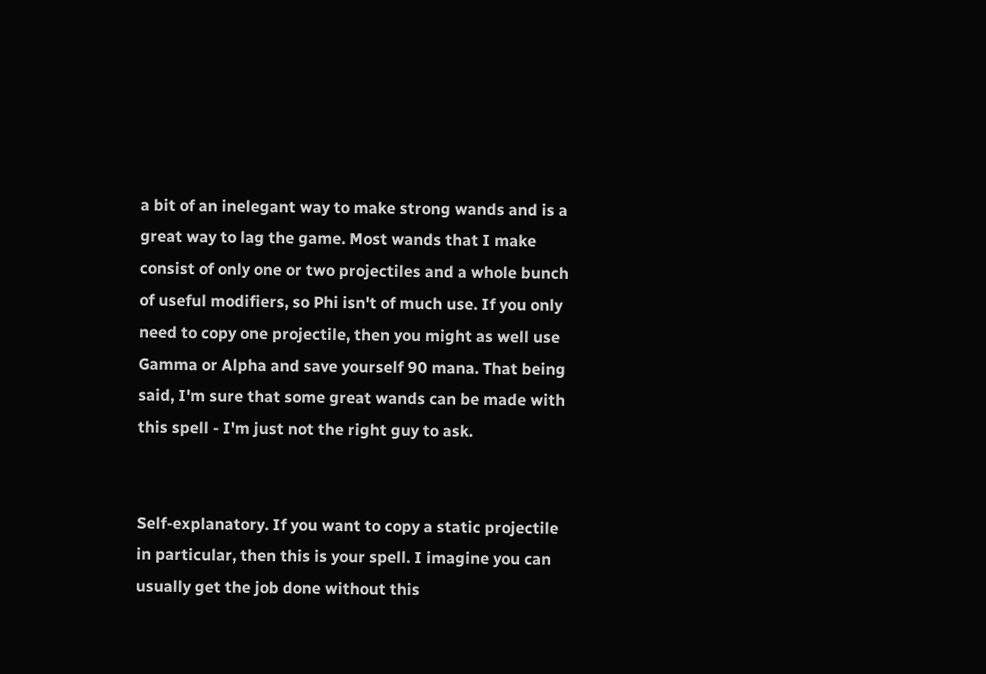a bit of an inelegant way to make strong wands and is a great way to lag the game. Most wands that I make consist of only one or two projectiles and a whole bunch of useful modifiers, so Phi isn't of much use. If you only need to copy one projectile, then you might as well use Gamma or Alpha and save yourself 90 mana. That being said, I'm sure that some great wands can be made with this spell - I'm just not the right guy to ask.


Self-explanatory. If you want to copy a static projectile in particular, then this is your spell. I imagine you can usually get the job done without this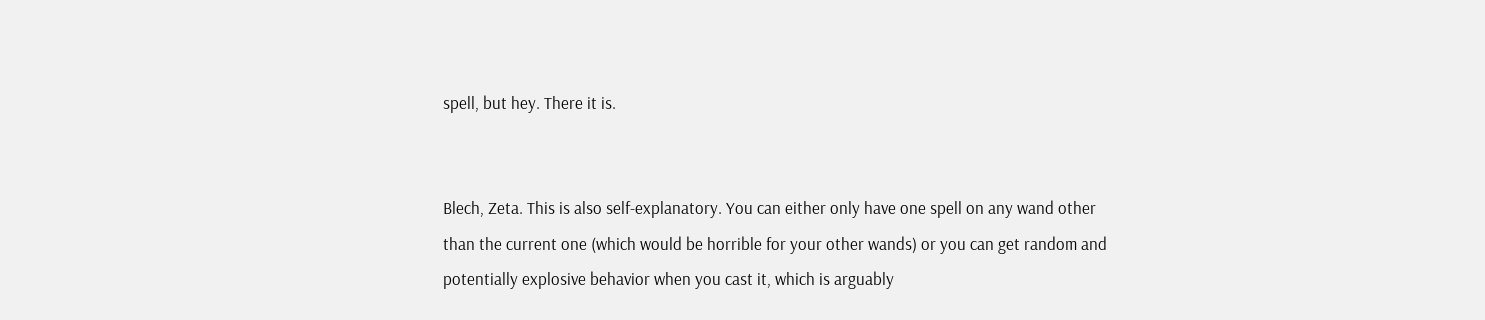spell, but hey. There it is.


Blech, Zeta. This is also self-explanatory. You can either only have one spell on any wand other than the current one (which would be horrible for your other wands) or you can get random and potentially explosive behavior when you cast it, which is arguably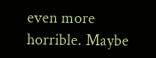even more horrible. Maybe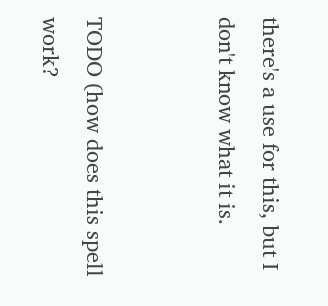there's a use for this, but I don't know what it is.


TODO (how does this spell work?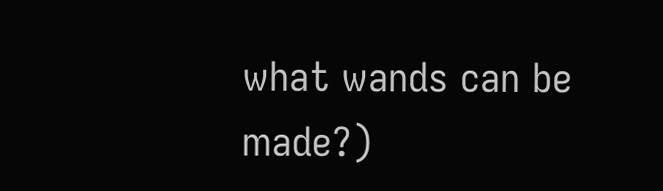what wands can be made?)